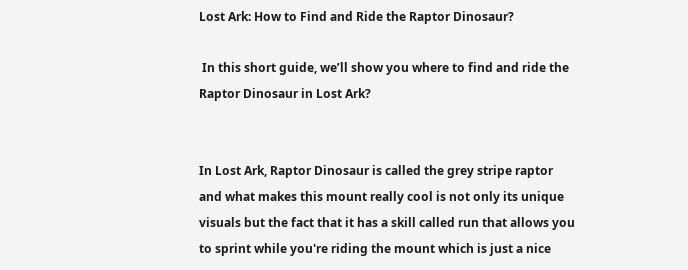Lost Ark: How to Find and Ride the Raptor Dinosaur?

 In this short guide, we’ll show you where to find and ride the Raptor Dinosaur in Lost Ark?


In Lost Ark, Raptor Dinosaur is called the grey stripe raptor and what makes this mount really cool is not only its unique visuals but the fact that it has a skill called run that allows you to sprint while you're riding the mount which is just a nice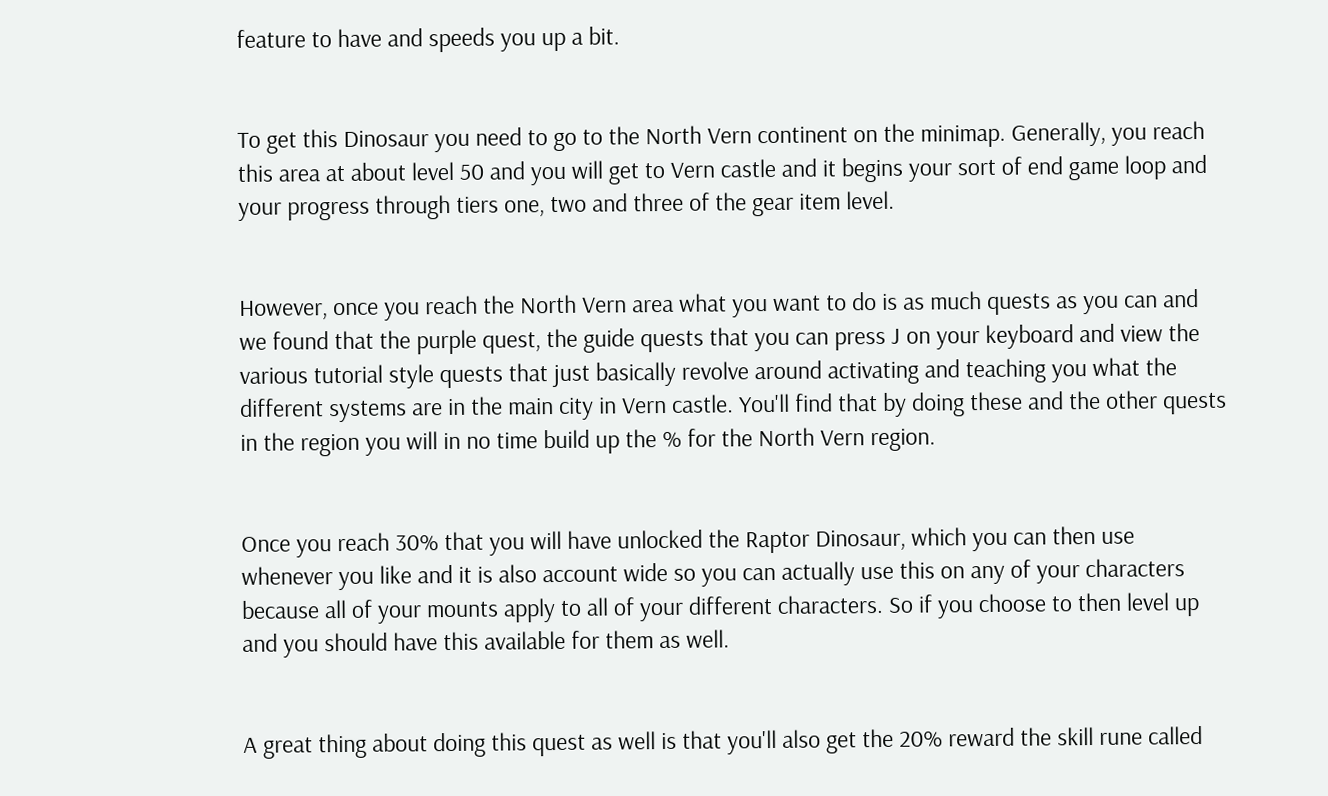feature to have and speeds you up a bit.


To get this Dinosaur you need to go to the North Vern continent on the minimap. Generally, you reach this area at about level 50 and you will get to Vern castle and it begins your sort of end game loop and your progress through tiers one, two and three of the gear item level.


However, once you reach the North Vern area what you want to do is as much quests as you can and we found that the purple quest, the guide quests that you can press J on your keyboard and view the various tutorial style quests that just basically revolve around activating and teaching you what the different systems are in the main city in Vern castle. You'll find that by doing these and the other quests in the region you will in no time build up the % for the North Vern region.


Once you reach 30% that you will have unlocked the Raptor Dinosaur, which you can then use whenever you like and it is also account wide so you can actually use this on any of your characters because all of your mounts apply to all of your different characters. So if you choose to then level up and you should have this available for them as well.


A great thing about doing this quest as well is that you'll also get the 20% reward the skill rune called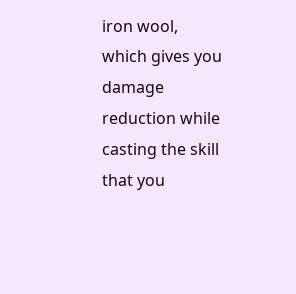iron wool, which gives you damage reduction while casting the skill that you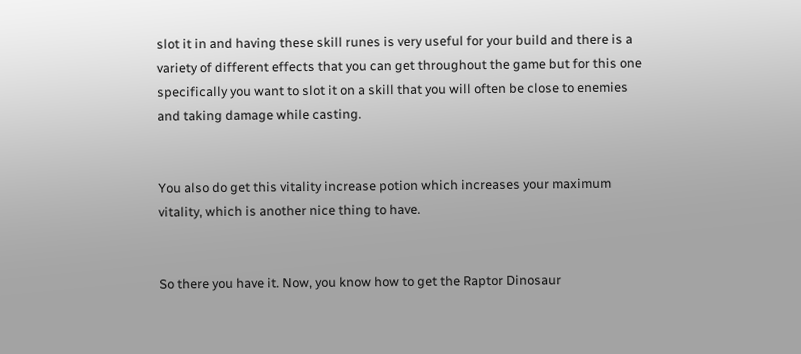slot it in and having these skill runes is very useful for your build and there is a variety of different effects that you can get throughout the game but for this one specifically you want to slot it on a skill that you will often be close to enemies and taking damage while casting.


You also do get this vitality increase potion which increases your maximum vitality, which is another nice thing to have.


So there you have it. Now, you know how to get the Raptor Dinosaur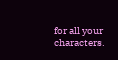for all your characters.